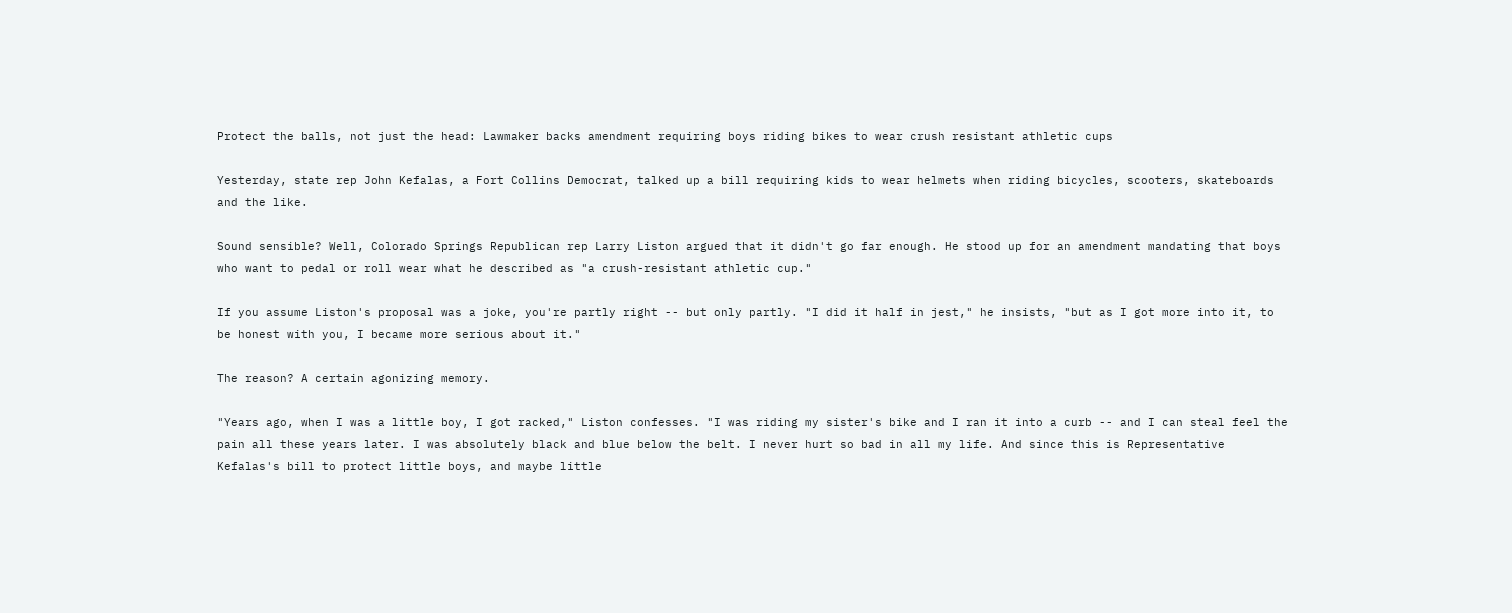Protect the balls, not just the head: Lawmaker backs amendment requiring boys riding bikes to wear crush resistant athletic cups

Yesterday, state rep John Kefalas, a Fort Collins Democrat, talked up a bill requiring kids to wear helmets when riding bicycles, scooters, skateboards and the like.

Sound sensible? Well, Colorado Springs Republican rep Larry Liston argued that it didn't go far enough. He stood up for an amendment mandating that boys who want to pedal or roll wear what he described as "a crush-resistant athletic cup."

If you assume Liston's proposal was a joke, you're partly right -- but only partly. "I did it half in jest," he insists, "but as I got more into it, to be honest with you, I became more serious about it."

The reason? A certain agonizing memory.

"Years ago, when I was a little boy, I got racked," Liston confesses. "I was riding my sister's bike and I ran it into a curb -- and I can steal feel the pain all these years later. I was absolutely black and blue below the belt. I never hurt so bad in all my life. And since this is Representative Kefalas's bill to protect little boys, and maybe little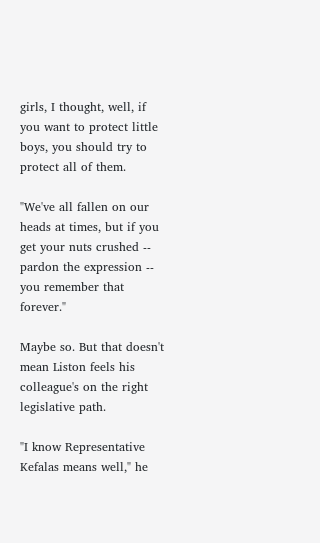girls, I thought, well, if you want to protect little boys, you should try to protect all of them.

"We've all fallen on our heads at times, but if you get your nuts crushed -- pardon the expression -- you remember that forever."

Maybe so. But that doesn't mean Liston feels his colleague's on the right legislative path.

"I know Representative Kefalas means well," he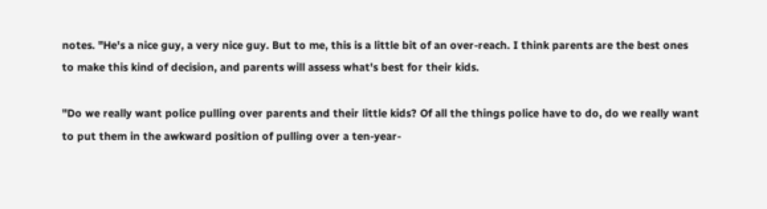notes. "He's a nice guy, a very nice guy. But to me, this is a little bit of an over-reach. I think parents are the best ones to make this kind of decision, and parents will assess what's best for their kids.

"Do we really want police pulling over parents and their little kids? Of all the things police have to do, do we really want to put them in the awkward position of pulling over a ten-year-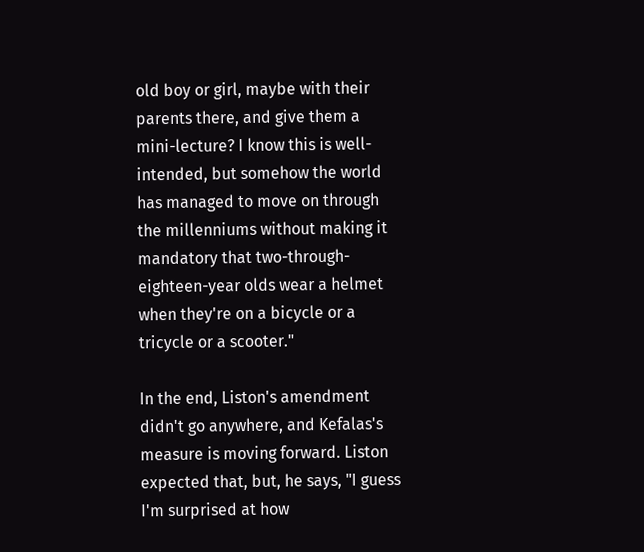old boy or girl, maybe with their parents there, and give them a mini-lecture? I know this is well-intended, but somehow the world has managed to move on through the millenniums without making it mandatory that two-through-eighteen-year olds wear a helmet when they're on a bicycle or a tricycle or a scooter."

In the end, Liston's amendment didn't go anywhere, and Kefalas's measure is moving forward. Liston expected that, but, he says, "I guess I'm surprised at how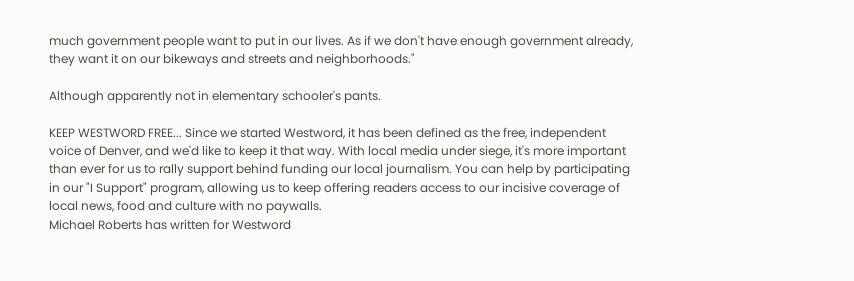much government people want to put in our lives. As if we don't have enough government already, they want it on our bikeways and streets and neighborhoods."

Although apparently not in elementary schooler's pants.

KEEP WESTWORD FREE... Since we started Westword, it has been defined as the free, independent voice of Denver, and we'd like to keep it that way. With local media under siege, it's more important than ever for us to rally support behind funding our local journalism. You can help by participating in our "I Support" program, allowing us to keep offering readers access to our incisive coverage of local news, food and culture with no paywalls.
Michael Roberts has written for Westword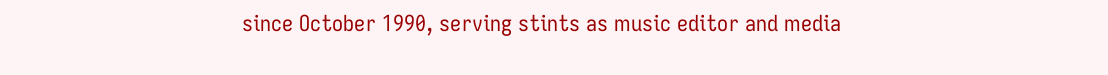since October 1990, serving stints as music editor and media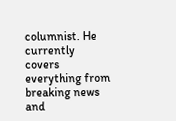columnist. He currently covers everything from breaking news and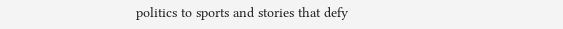politics to sports and stories that defy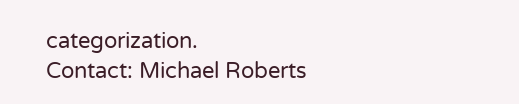categorization.
Contact: Michael Roberts